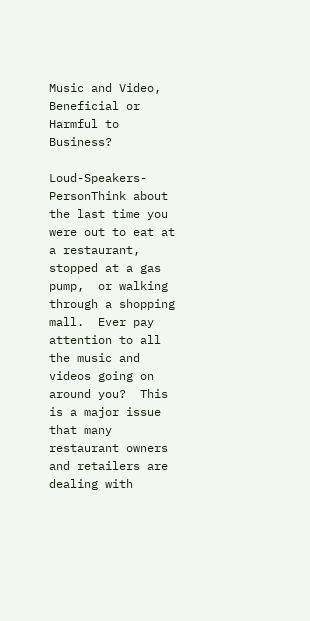Music and Video, Beneficial or Harmful to Business?

Loud-Speakers-PersonThink about the last time you were out to eat at a restaurant, stopped at a gas pump,  or walking through a shopping mall.  Ever pay attention to all the music and videos going on around you?  This is a major issue that many restaurant owners and retailers are dealing with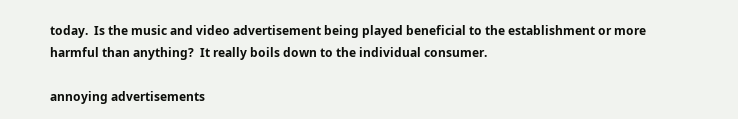today.  Is the music and video advertisement being played beneficial to the establishment or more harmful than anything?  It really boils down to the individual consumer.

annoying advertisements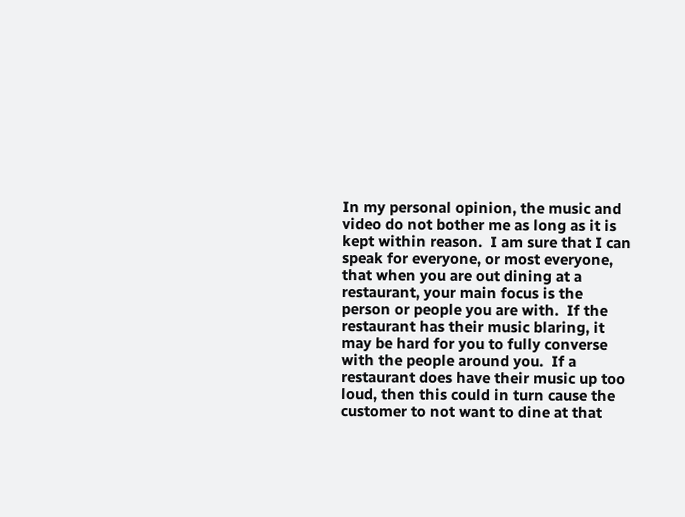In my personal opinion, the music and video do not bother me as long as it is kept within reason.  I am sure that I can speak for everyone, or most everyone, that when you are out dining at a restaurant, your main focus is the person or people you are with.  If the restaurant has their music blaring, it may be hard for you to fully converse with the people around you.  If a restaurant does have their music up too loud, then this could in turn cause the customer to not want to dine at that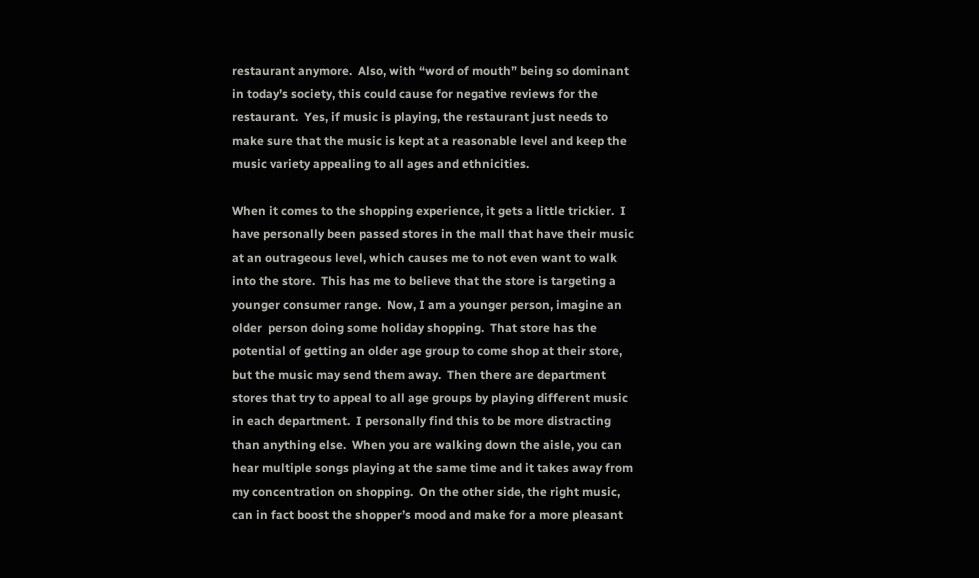restaurant anymore.  Also, with “word of mouth” being so dominant in today’s society, this could cause for negative reviews for the restaurant.  Yes, if music is playing, the restaurant just needs to make sure that the music is kept at a reasonable level and keep the music variety appealing to all ages and ethnicities.

When it comes to the shopping experience, it gets a little trickier.  I have personally been passed stores in the mall that have their music at an outrageous level, which causes me to not even want to walk into the store.  This has me to believe that the store is targeting a younger consumer range.  Now, I am a younger person, imagine an older  person doing some holiday shopping.  That store has the potential of getting an older age group to come shop at their store, but the music may send them away.  Then there are department stores that try to appeal to all age groups by playing different music in each department.  I personally find this to be more distracting than anything else.  When you are walking down the aisle, you can hear multiple songs playing at the same time and it takes away from my concentration on shopping.  On the other side, the right music, can in fact boost the shopper’s mood and make for a more pleasant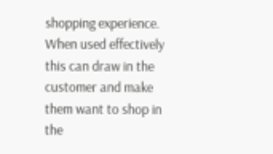shopping experience.  When used effectively this can draw in the customer and make them want to shop in the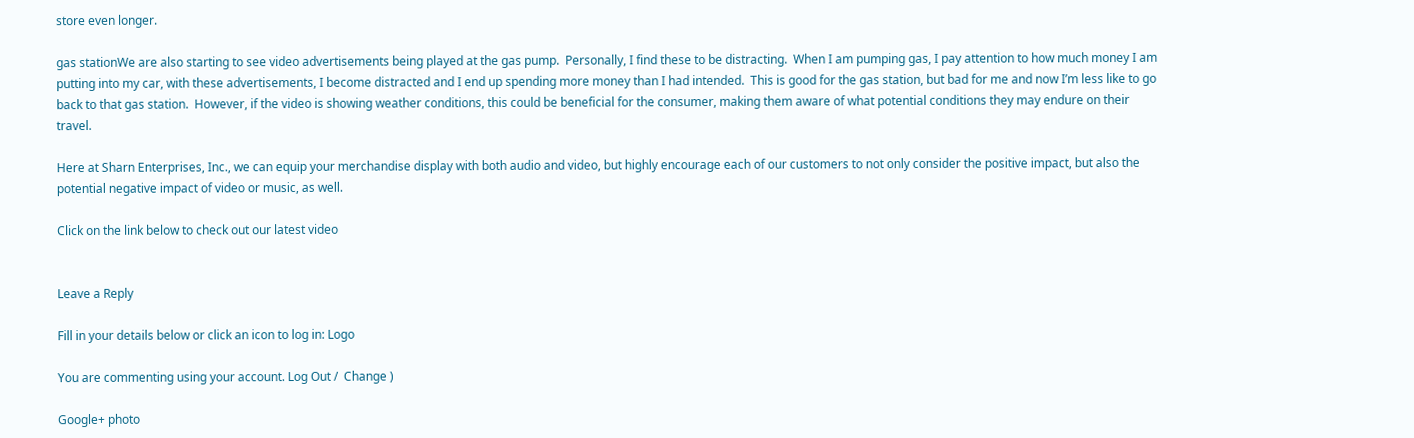store even longer.

gas stationWe are also starting to see video advertisements being played at the gas pump.  Personally, I find these to be distracting.  When I am pumping gas, I pay attention to how much money I am putting into my car, with these advertisements, I become distracted and I end up spending more money than I had intended.  This is good for the gas station, but bad for me and now I’m less like to go back to that gas station.  However, if the video is showing weather conditions, this could be beneficial for the consumer, making them aware of what potential conditions they may endure on their travel.

Here at Sharn Enterprises, Inc., we can equip your merchandise display with both audio and video, but highly encourage each of our customers to not only consider the positive impact, but also the potential negative impact of video or music, as well.

Click on the link below to check out our latest video


Leave a Reply

Fill in your details below or click an icon to log in: Logo

You are commenting using your account. Log Out /  Change )

Google+ photo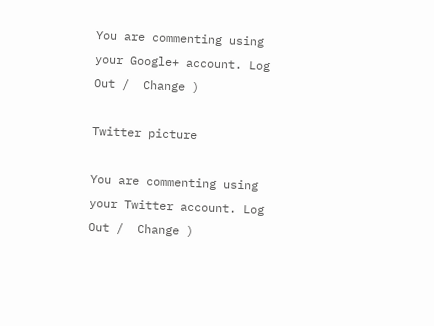You are commenting using your Google+ account. Log Out /  Change )

Twitter picture

You are commenting using your Twitter account. Log Out /  Change )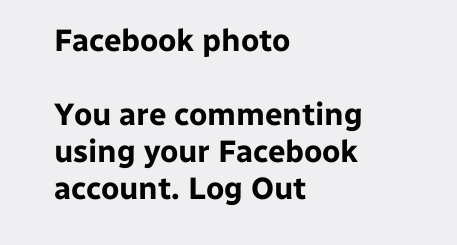Facebook photo

You are commenting using your Facebook account. Log Out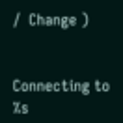/  Change )


Connecting to %s